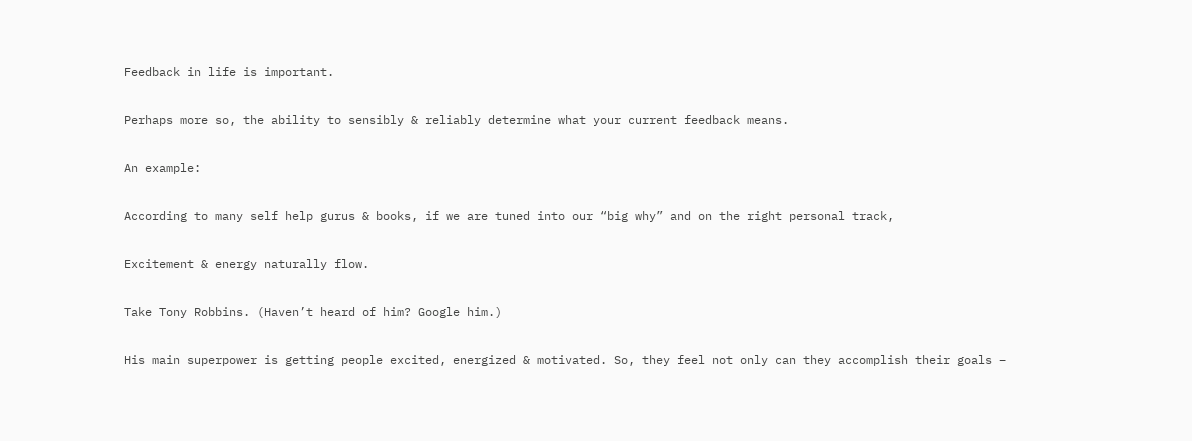Feedback in life is important.

Perhaps more so, the ability to sensibly & reliably determine what your current feedback means.

An example:

According to many self help gurus & books, if we are tuned into our “big why” and on the right personal track,

Excitement & energy naturally flow.

Take Tony Robbins. (Haven’t heard of him? Google him.)

His main superpower is getting people excited, energized & motivated. So, they feel not only can they accomplish their goals –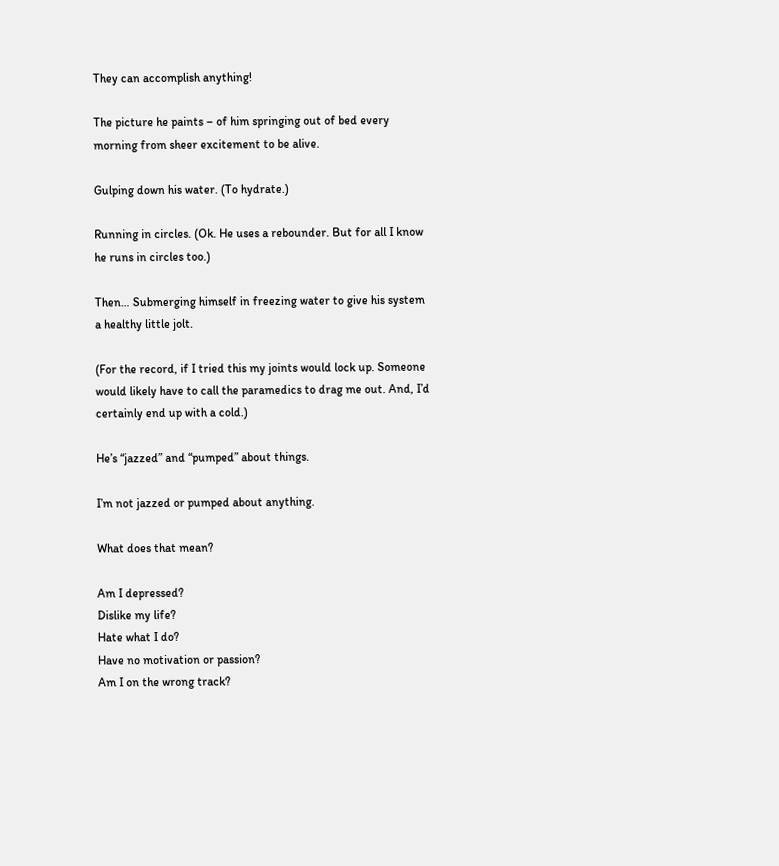They can accomplish anything!

The picture he paints – of him springing out of bed every morning from sheer excitement to be alive.

Gulping down his water. (To hydrate.)

Running in circles. (Ok. He uses a rebounder. But for all I know he runs in circles too.)

Then… Submerging himself in freezing water to give his system a healthy little jolt.

(For the record, if I tried this my joints would lock up. Someone would likely have to call the paramedics to drag me out. And, I’d certainly end up with a cold.)

He’s “jazzed” and “pumped” about things.

I’m not jazzed or pumped about anything.

What does that mean?

Am I depressed?
Dislike my life?
Hate what I do?
Have no motivation or passion?
Am I on the wrong track?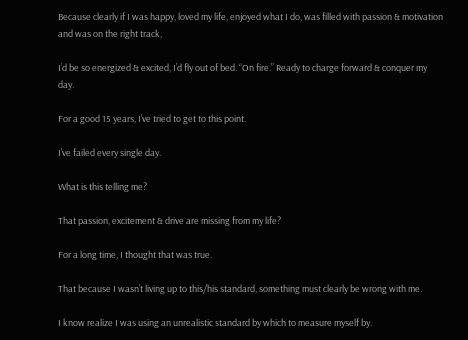Because clearly if I was happy, loved my life, enjoyed what I do, was filled with passion & motivation and was on the right track,

I’d be so energized & excited, I’d fly out of bed. “On fire.” Ready to charge forward & conquer my day.

For a good 15 years, I’ve tried to get to this point.

I’ve failed every single day.

What is this telling me?

That passion, excitement & drive are missing from my life?

For a long time, I thought that was true.

That because I wasn’t living up to this/his standard, something must clearly be wrong with me.

I know realize I was using an unrealistic standard by which to measure myself by.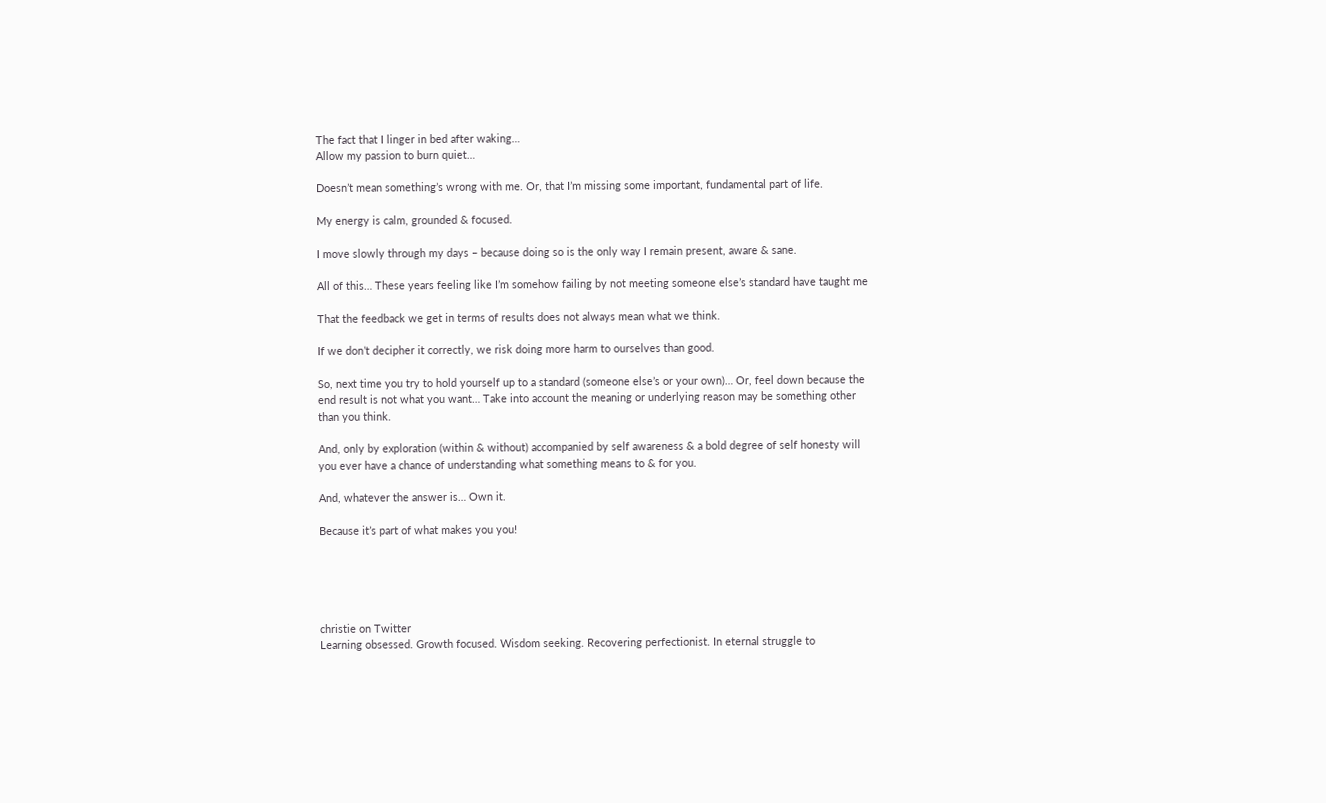The fact that I linger in bed after waking…
Allow my passion to burn quiet…

Doesn’t mean something’s wrong with me. Or, that I’m missing some important, fundamental part of life.

My energy is calm, grounded & focused.

I move slowly through my days – because doing so is the only way I remain present, aware & sane.

All of this… These years feeling like I’m somehow failing by not meeting someone else’s standard have taught me

That the feedback we get in terms of results does not always mean what we think.

If we don’t decipher it correctly, we risk doing more harm to ourselves than good.

So, next time you try to hold yourself up to a standard (someone else’s or your own)… Or, feel down because the end result is not what you want… Take into account the meaning or underlying reason may be something other than you think.

And, only by exploration (within & without) accompanied by self awareness & a bold degree of self honesty will you ever have a chance of understanding what something means to & for you.

And, whatever the answer is… Own it.

Because it’s part of what makes you you!





christie on Twitter
Learning obsessed. Growth focused. Wisdom seeking. Recovering perfectionist. In eternal struggle to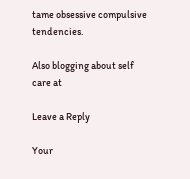tame obsessive compulsive tendencies.

Also blogging about self care at

Leave a Reply

Your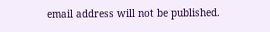email address will not be published.